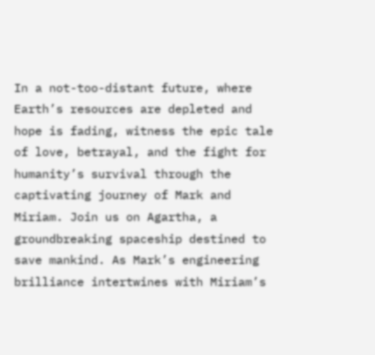In a not-too-distant future, where Earth’s resources are depleted and hope is fading, witness the epic tale of love, betrayal, and the fight for humanity’s survival through the captivating journey of Mark and Miriam. Join us on Agartha, a groundbreaking spaceship destined to save mankind. As Mark’s engineering brilliance intertwines with Miriam’s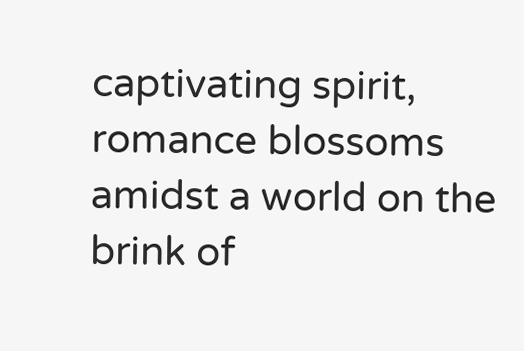captivating spirit, romance blossoms amidst a world on the brink of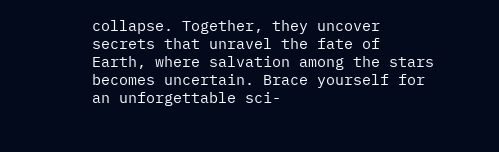collapse. Together, they uncover secrets that unravel the fate of Earth, where salvation among the stars becomes uncertain. Brace yourself for an unforgettable sci-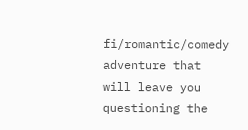fi/romantic/comedy adventure that will leave you questioning the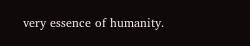very essence of humanity.